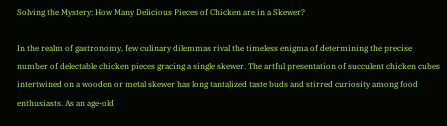Solving the Mystery: How Many Delicious Pieces of Chicken are in a Skewer?

In the realm of gastronomy, few culinary dilemmas rival the timeless enigma of determining the precise number of delectable chicken pieces gracing a single skewer. The artful presentation of succulent chicken cubes intertwined on a wooden or metal skewer has long tantalized taste buds and stirred curiosity among food enthusiasts. As an age-old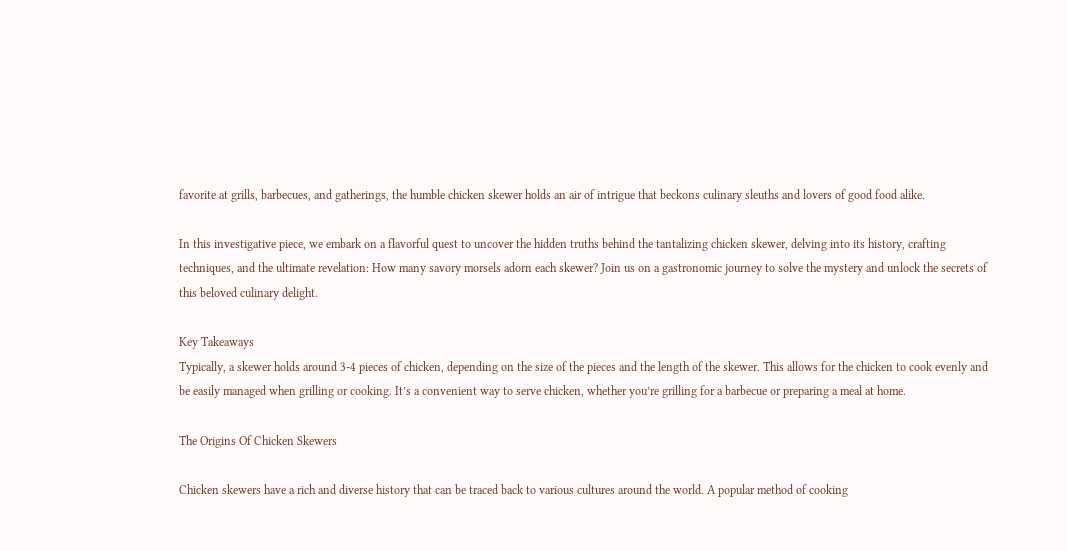favorite at grills, barbecues, and gatherings, the humble chicken skewer holds an air of intrigue that beckons culinary sleuths and lovers of good food alike.

In this investigative piece, we embark on a flavorful quest to uncover the hidden truths behind the tantalizing chicken skewer, delving into its history, crafting techniques, and the ultimate revelation: How many savory morsels adorn each skewer? Join us on a gastronomic journey to solve the mystery and unlock the secrets of this beloved culinary delight.

Key Takeaways
Typically, a skewer holds around 3-4 pieces of chicken, depending on the size of the pieces and the length of the skewer. This allows for the chicken to cook evenly and be easily managed when grilling or cooking. It’s a convenient way to serve chicken, whether you’re grilling for a barbecue or preparing a meal at home.

The Origins Of Chicken Skewers

Chicken skewers have a rich and diverse history that can be traced back to various cultures around the world. A popular method of cooking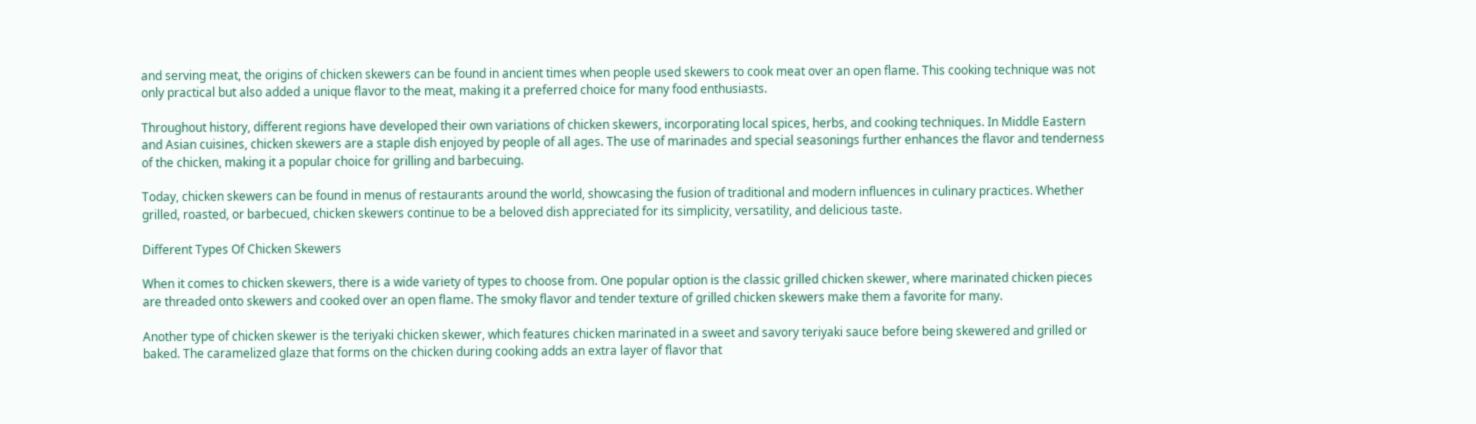and serving meat, the origins of chicken skewers can be found in ancient times when people used skewers to cook meat over an open flame. This cooking technique was not only practical but also added a unique flavor to the meat, making it a preferred choice for many food enthusiasts.

Throughout history, different regions have developed their own variations of chicken skewers, incorporating local spices, herbs, and cooking techniques. In Middle Eastern and Asian cuisines, chicken skewers are a staple dish enjoyed by people of all ages. The use of marinades and special seasonings further enhances the flavor and tenderness of the chicken, making it a popular choice for grilling and barbecuing.

Today, chicken skewers can be found in menus of restaurants around the world, showcasing the fusion of traditional and modern influences in culinary practices. Whether grilled, roasted, or barbecued, chicken skewers continue to be a beloved dish appreciated for its simplicity, versatility, and delicious taste.

Different Types Of Chicken Skewers

When it comes to chicken skewers, there is a wide variety of types to choose from. One popular option is the classic grilled chicken skewer, where marinated chicken pieces are threaded onto skewers and cooked over an open flame. The smoky flavor and tender texture of grilled chicken skewers make them a favorite for many.

Another type of chicken skewer is the teriyaki chicken skewer, which features chicken marinated in a sweet and savory teriyaki sauce before being skewered and grilled or baked. The caramelized glaze that forms on the chicken during cooking adds an extra layer of flavor that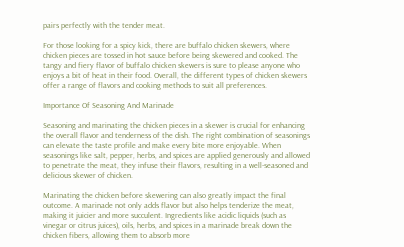pairs perfectly with the tender meat.

For those looking for a spicy kick, there are buffalo chicken skewers, where chicken pieces are tossed in hot sauce before being skewered and cooked. The tangy and fiery flavor of buffalo chicken skewers is sure to please anyone who enjoys a bit of heat in their food. Overall, the different types of chicken skewers offer a range of flavors and cooking methods to suit all preferences.

Importance Of Seasoning And Marinade

Seasoning and marinating the chicken pieces in a skewer is crucial for enhancing the overall flavor and tenderness of the dish. The right combination of seasonings can elevate the taste profile and make every bite more enjoyable. When seasonings like salt, pepper, herbs, and spices are applied generously and allowed to penetrate the meat, they infuse their flavors, resulting in a well-seasoned and delicious skewer of chicken.

Marinating the chicken before skewering can also greatly impact the final outcome. A marinade not only adds flavor but also helps tenderize the meat, making it juicier and more succulent. Ingredients like acidic liquids (such as vinegar or citrus juices), oils, herbs, and spices in a marinade break down the chicken fibers, allowing them to absorb more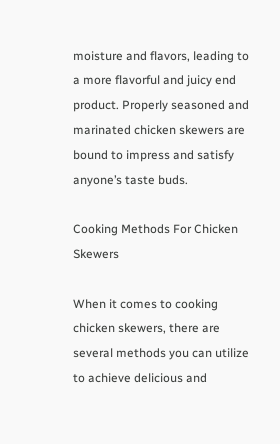moisture and flavors, leading to a more flavorful and juicy end product. Properly seasoned and marinated chicken skewers are bound to impress and satisfy anyone’s taste buds.

Cooking Methods For Chicken Skewers

When it comes to cooking chicken skewers, there are several methods you can utilize to achieve delicious and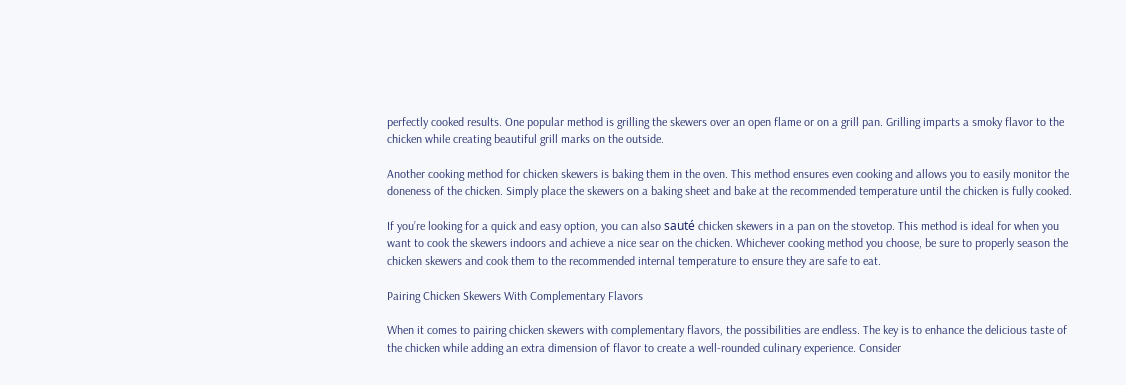perfectly cooked results. One popular method is grilling the skewers over an open flame or on a grill pan. Grilling imparts a smoky flavor to the chicken while creating beautiful grill marks on the outside.

Another cooking method for chicken skewers is baking them in the oven. This method ensures even cooking and allows you to easily monitor the doneness of the chicken. Simply place the skewers on a baking sheet and bake at the recommended temperature until the chicken is fully cooked.

If you’re looking for a quick and easy option, you can also sauté chicken skewers in a pan on the stovetop. This method is ideal for when you want to cook the skewers indoors and achieve a nice sear on the chicken. Whichever cooking method you choose, be sure to properly season the chicken skewers and cook them to the recommended internal temperature to ensure they are safe to eat.

Pairing Chicken Skewers With Complementary Flavors

When it comes to pairing chicken skewers with complementary flavors, the possibilities are endless. The key is to enhance the delicious taste of the chicken while adding an extra dimension of flavor to create a well-rounded culinary experience. Consider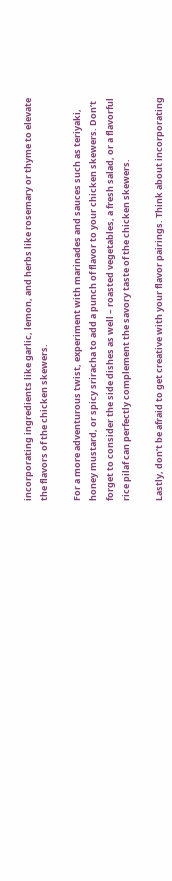incorporating ingredients like garlic, lemon, and herbs like rosemary or thyme to elevate the flavors of the chicken skewers.

For a more adventurous twist, experiment with marinades and sauces such as teriyaki, honey mustard, or spicy sriracha to add a punch of flavor to your chicken skewers. Don’t forget to consider the side dishes as well – roasted vegetables, a fresh salad, or a flavorful rice pilaf can perfectly complement the savory taste of the chicken skewers.

Lastly, don’t be afraid to get creative with your flavor pairings. Think about incorporating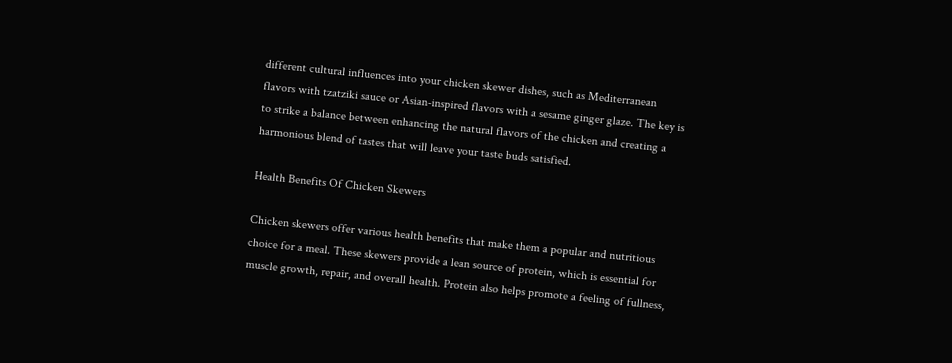different cultural influences into your chicken skewer dishes, such as Mediterranean flavors with tzatziki sauce or Asian-inspired flavors with a sesame ginger glaze. The key is to strike a balance between enhancing the natural flavors of the chicken and creating a harmonious blend of tastes that will leave your taste buds satisfied.

Health Benefits Of Chicken Skewers

Chicken skewers offer various health benefits that make them a popular and nutritious choice for a meal. These skewers provide a lean source of protein, which is essential for muscle growth, repair, and overall health. Protein also helps promote a feeling of fullness,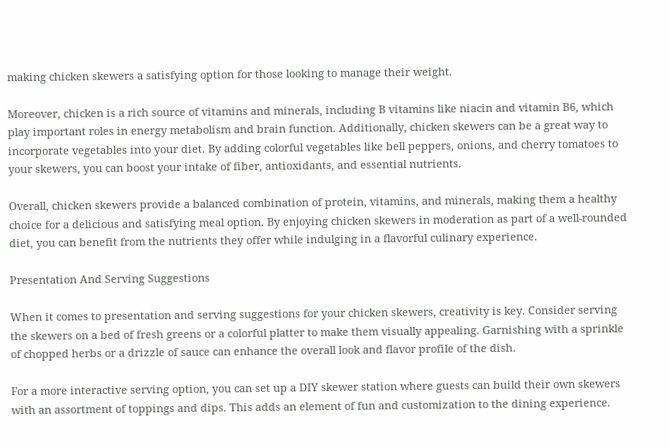making chicken skewers a satisfying option for those looking to manage their weight.

Moreover, chicken is a rich source of vitamins and minerals, including B vitamins like niacin and vitamin B6, which play important roles in energy metabolism and brain function. Additionally, chicken skewers can be a great way to incorporate vegetables into your diet. By adding colorful vegetables like bell peppers, onions, and cherry tomatoes to your skewers, you can boost your intake of fiber, antioxidants, and essential nutrients.

Overall, chicken skewers provide a balanced combination of protein, vitamins, and minerals, making them a healthy choice for a delicious and satisfying meal option. By enjoying chicken skewers in moderation as part of a well-rounded diet, you can benefit from the nutrients they offer while indulging in a flavorful culinary experience.

Presentation And Serving Suggestions

When it comes to presentation and serving suggestions for your chicken skewers, creativity is key. Consider serving the skewers on a bed of fresh greens or a colorful platter to make them visually appealing. Garnishing with a sprinkle of chopped herbs or a drizzle of sauce can enhance the overall look and flavor profile of the dish.

For a more interactive serving option, you can set up a DIY skewer station where guests can build their own skewers with an assortment of toppings and dips. This adds an element of fun and customization to the dining experience.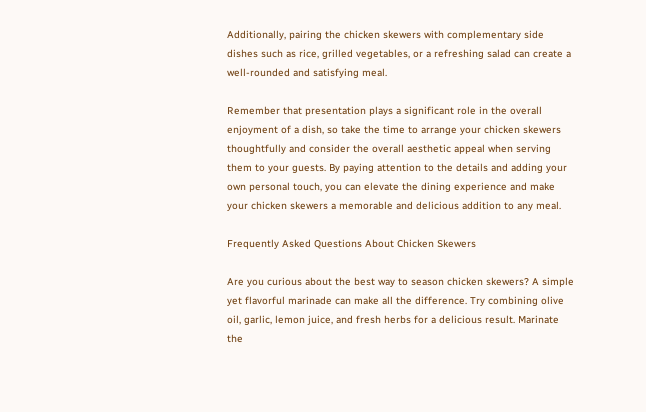Additionally, pairing the chicken skewers with complementary side dishes such as rice, grilled vegetables, or a refreshing salad can create a well-rounded and satisfying meal.

Remember that presentation plays a significant role in the overall enjoyment of a dish, so take the time to arrange your chicken skewers thoughtfully and consider the overall aesthetic appeal when serving them to your guests. By paying attention to the details and adding your own personal touch, you can elevate the dining experience and make your chicken skewers a memorable and delicious addition to any meal.

Frequently Asked Questions About Chicken Skewers

Are you curious about the best way to season chicken skewers? A simple yet flavorful marinade can make all the difference. Try combining olive oil, garlic, lemon juice, and fresh herbs for a delicious result. Marinate the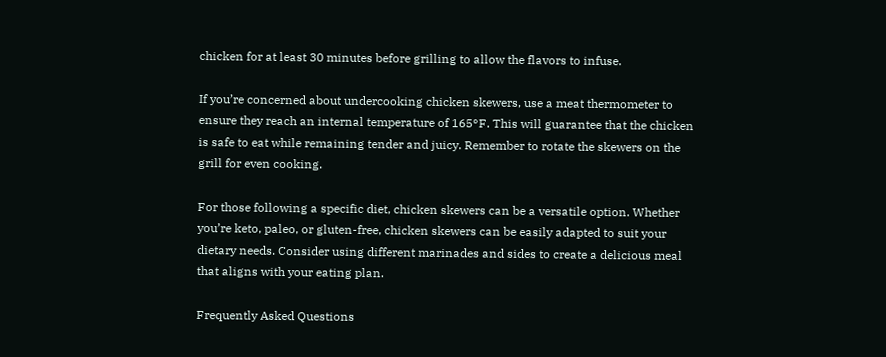chicken for at least 30 minutes before grilling to allow the flavors to infuse.

If you’re concerned about undercooking chicken skewers, use a meat thermometer to ensure they reach an internal temperature of 165°F. This will guarantee that the chicken is safe to eat while remaining tender and juicy. Remember to rotate the skewers on the grill for even cooking.

For those following a specific diet, chicken skewers can be a versatile option. Whether you’re keto, paleo, or gluten-free, chicken skewers can be easily adapted to suit your dietary needs. Consider using different marinades and sides to create a delicious meal that aligns with your eating plan.

Frequently Asked Questions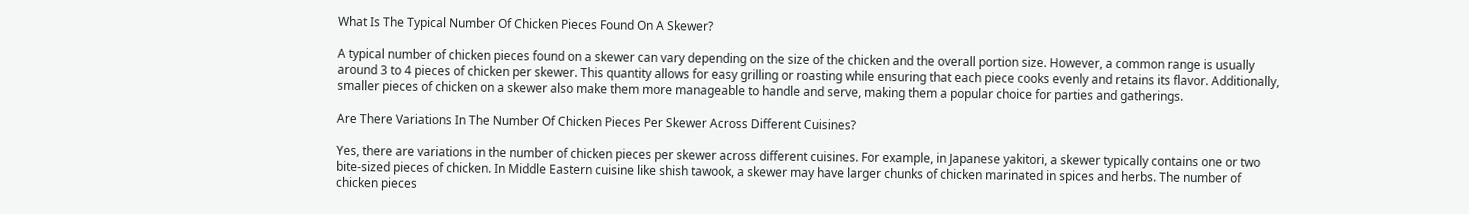What Is The Typical Number Of Chicken Pieces Found On A Skewer?

A typical number of chicken pieces found on a skewer can vary depending on the size of the chicken and the overall portion size. However, a common range is usually around 3 to 4 pieces of chicken per skewer. This quantity allows for easy grilling or roasting while ensuring that each piece cooks evenly and retains its flavor. Additionally, smaller pieces of chicken on a skewer also make them more manageable to handle and serve, making them a popular choice for parties and gatherings.

Are There Variations In The Number Of Chicken Pieces Per Skewer Across Different Cuisines?

Yes, there are variations in the number of chicken pieces per skewer across different cuisines. For example, in Japanese yakitori, a skewer typically contains one or two bite-sized pieces of chicken. In Middle Eastern cuisine like shish tawook, a skewer may have larger chunks of chicken marinated in spices and herbs. The number of chicken pieces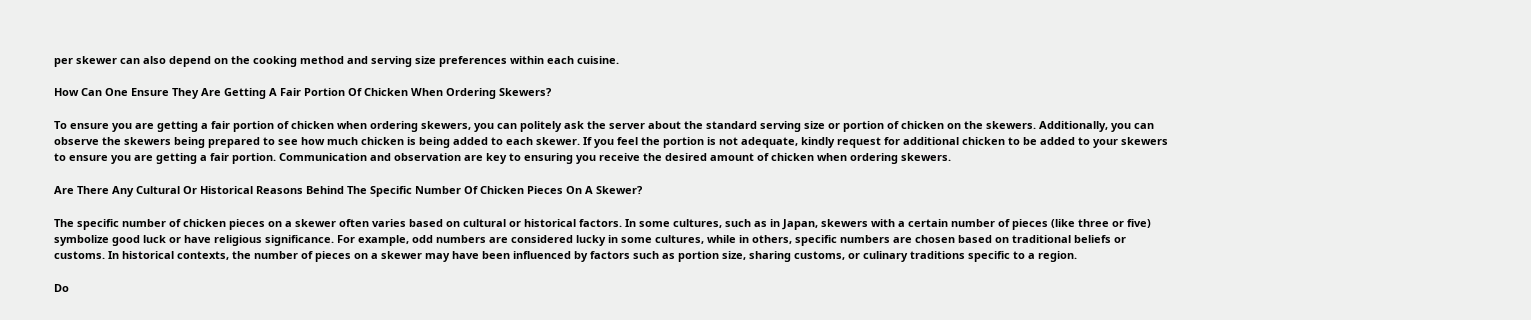per skewer can also depend on the cooking method and serving size preferences within each cuisine.

How Can One Ensure They Are Getting A Fair Portion Of Chicken When Ordering Skewers?

To ensure you are getting a fair portion of chicken when ordering skewers, you can politely ask the server about the standard serving size or portion of chicken on the skewers. Additionally, you can observe the skewers being prepared to see how much chicken is being added to each skewer. If you feel the portion is not adequate, kindly request for additional chicken to be added to your skewers to ensure you are getting a fair portion. Communication and observation are key to ensuring you receive the desired amount of chicken when ordering skewers.

Are There Any Cultural Or Historical Reasons Behind The Specific Number Of Chicken Pieces On A Skewer?

The specific number of chicken pieces on a skewer often varies based on cultural or historical factors. In some cultures, such as in Japan, skewers with a certain number of pieces (like three or five) symbolize good luck or have religious significance. For example, odd numbers are considered lucky in some cultures, while in others, specific numbers are chosen based on traditional beliefs or customs. In historical contexts, the number of pieces on a skewer may have been influenced by factors such as portion size, sharing customs, or culinary traditions specific to a region.

Do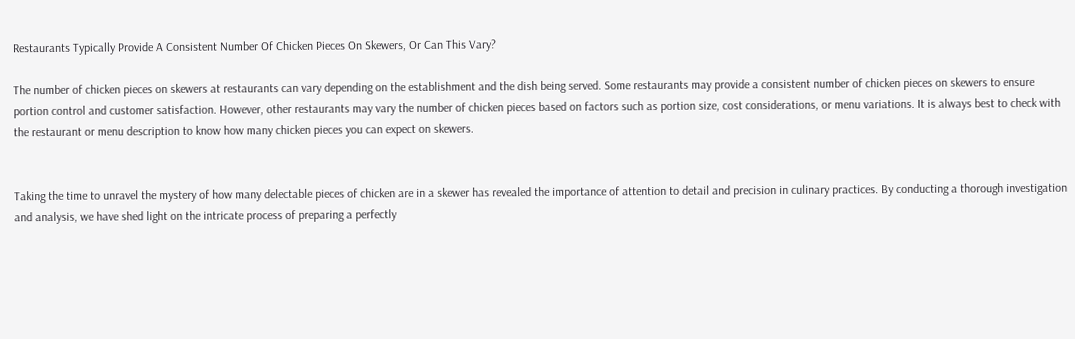Restaurants Typically Provide A Consistent Number Of Chicken Pieces On Skewers, Or Can This Vary?

The number of chicken pieces on skewers at restaurants can vary depending on the establishment and the dish being served. Some restaurants may provide a consistent number of chicken pieces on skewers to ensure portion control and customer satisfaction. However, other restaurants may vary the number of chicken pieces based on factors such as portion size, cost considerations, or menu variations. It is always best to check with the restaurant or menu description to know how many chicken pieces you can expect on skewers.


Taking the time to unravel the mystery of how many delectable pieces of chicken are in a skewer has revealed the importance of attention to detail and precision in culinary practices. By conducting a thorough investigation and analysis, we have shed light on the intricate process of preparing a perfectly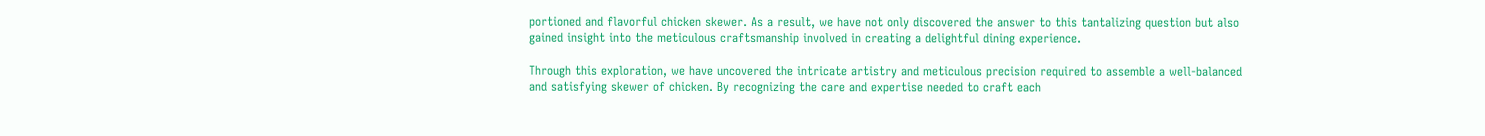portioned and flavorful chicken skewer. As a result, we have not only discovered the answer to this tantalizing question but also gained insight into the meticulous craftsmanship involved in creating a delightful dining experience.

Through this exploration, we have uncovered the intricate artistry and meticulous precision required to assemble a well-balanced and satisfying skewer of chicken. By recognizing the care and expertise needed to craft each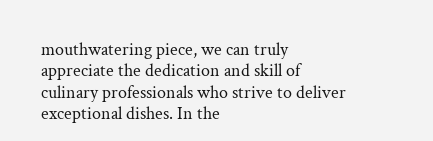mouthwatering piece, we can truly appreciate the dedication and skill of culinary professionals who strive to deliver exceptional dishes. In the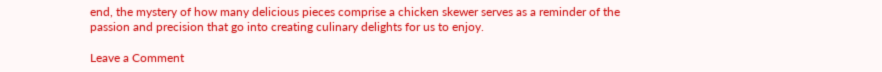end, the mystery of how many delicious pieces comprise a chicken skewer serves as a reminder of the passion and precision that go into creating culinary delights for us to enjoy.

Leave a Comment